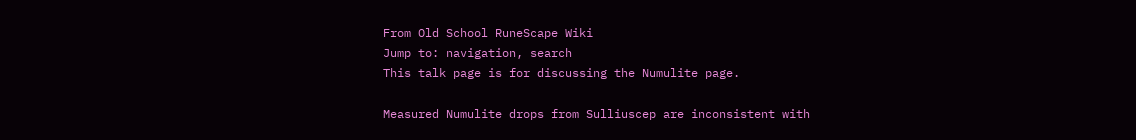From Old School RuneScape Wiki
Jump to: navigation, search
This talk page is for discussing the Numulite page.

Measured Numulite drops from Sulliuscep are inconsistent with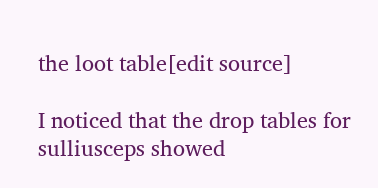the loot table[edit source]

I noticed that the drop tables for sulliusceps showed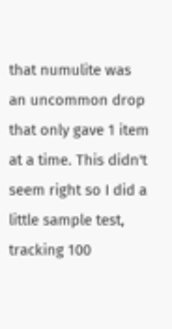that numulite was an uncommon drop that only gave 1 item at a time. This didn't seem right so I did a little sample test, tracking 100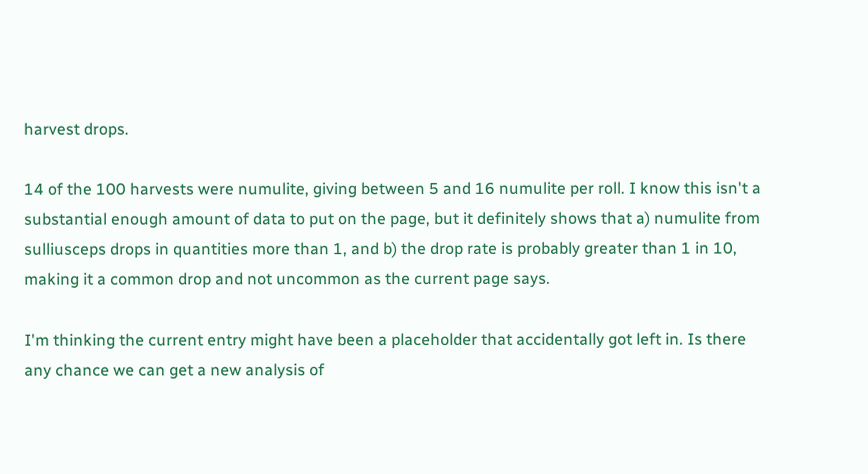harvest drops.

14 of the 100 harvests were numulite, giving between 5 and 16 numulite per roll. I know this isn't a substantial enough amount of data to put on the page, but it definitely shows that a) numulite from sulliusceps drops in quantities more than 1, and b) the drop rate is probably greater than 1 in 10, making it a common drop and not uncommon as the current page says.

I'm thinking the current entry might have been a placeholder that accidentally got left in. Is there any chance we can get a new analysis of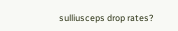sulliusceps drop rates?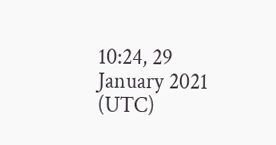10:24, 29 January 2021 (UTC)